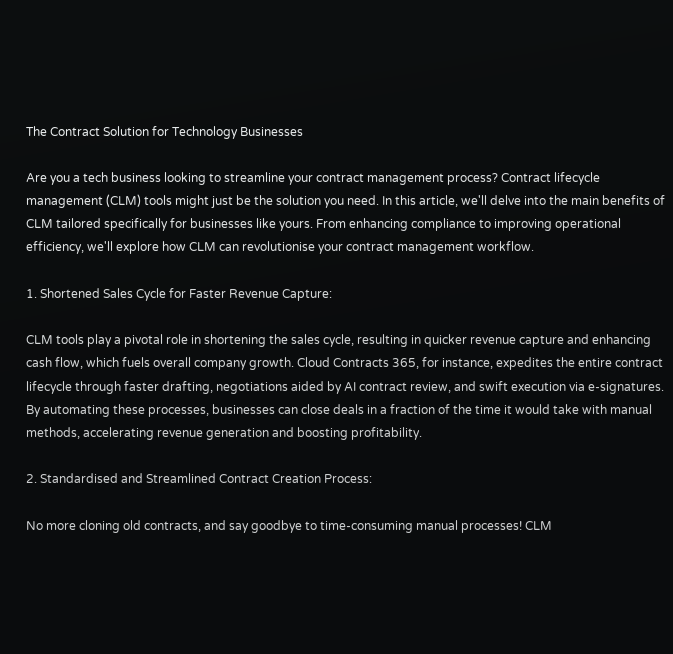The Contract Solution for Technology Businesses

Are you a tech business looking to streamline your contract management process? Contract lifecycle management (CLM) tools might just be the solution you need. In this article, we'll delve into the main benefits of CLM tailored specifically for businesses like yours. From enhancing compliance to improving operational efficiency, we'll explore how CLM can revolutionise your contract management workflow.

1. Shortened Sales Cycle for Faster Revenue Capture:

CLM tools play a pivotal role in shortening the sales cycle, resulting in quicker revenue capture and enhancing cash flow, which fuels overall company growth. Cloud Contracts 365, for instance, expedites the entire contract lifecycle through faster drafting, negotiations aided by AI contract review, and swift execution via e-signatures. By automating these processes, businesses can close deals in a fraction of the time it would take with manual methods, accelerating revenue generation and boosting profitability.

2. Standardised and Streamlined Contract Creation Process:

No more cloning old contracts, and say goodbye to time-consuming manual processes! CLM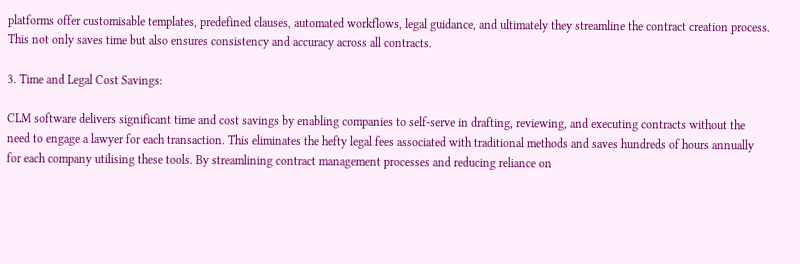platforms offer customisable templates, predefined clauses, automated workflows, legal guidance, and ultimately they streamline the contract creation process. This not only saves time but also ensures consistency and accuracy across all contracts.

3. Time and Legal Cost Savings:

CLM software delivers significant time and cost savings by enabling companies to self-serve in drafting, reviewing, and executing contracts without the need to engage a lawyer for each transaction. This eliminates the hefty legal fees associated with traditional methods and saves hundreds of hours annually for each company utilising these tools. By streamlining contract management processes and reducing reliance on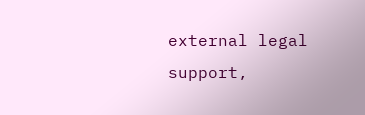external legal support,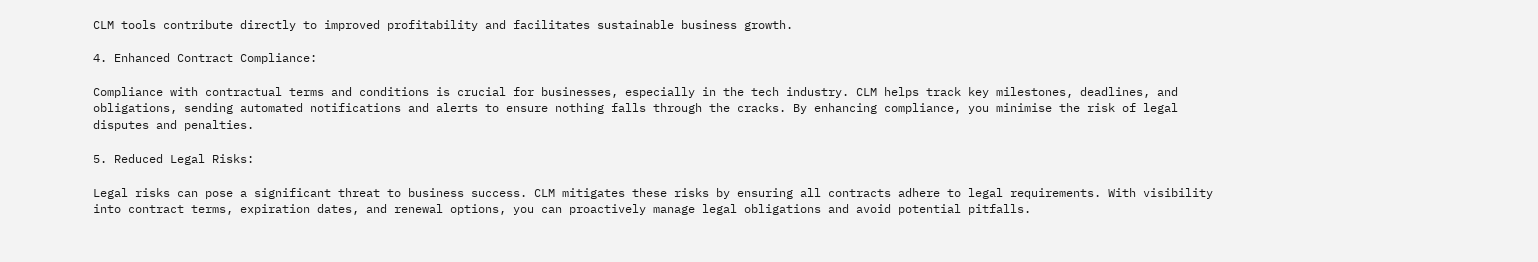CLM tools contribute directly to improved profitability and facilitates sustainable business growth.

4. Enhanced Contract Compliance:

Compliance with contractual terms and conditions is crucial for businesses, especially in the tech industry. CLM helps track key milestones, deadlines, and obligations, sending automated notifications and alerts to ensure nothing falls through the cracks. By enhancing compliance, you minimise the risk of legal disputes and penalties.

5. Reduced Legal Risks:

Legal risks can pose a significant threat to business success. CLM mitigates these risks by ensuring all contracts adhere to legal requirements. With visibility into contract terms, expiration dates, and renewal options, you can proactively manage legal obligations and avoid potential pitfalls.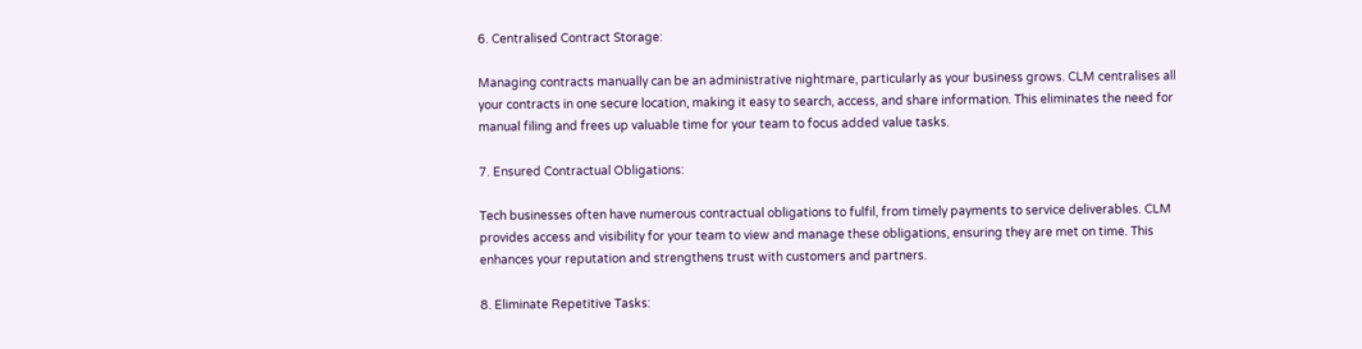6. Centralised Contract Storage:

Managing contracts manually can be an administrative nightmare, particularly as your business grows. CLM centralises all your contracts in one secure location, making it easy to search, access, and share information. This eliminates the need for manual filing and frees up valuable time for your team to focus added value tasks.

7. Ensured Contractual Obligations:

Tech businesses often have numerous contractual obligations to fulfil, from timely payments to service deliverables. CLM provides access and visibility for your team to view and manage these obligations, ensuring they are met on time. This enhances your reputation and strengthens trust with customers and partners.

8. Eliminate Repetitive Tasks: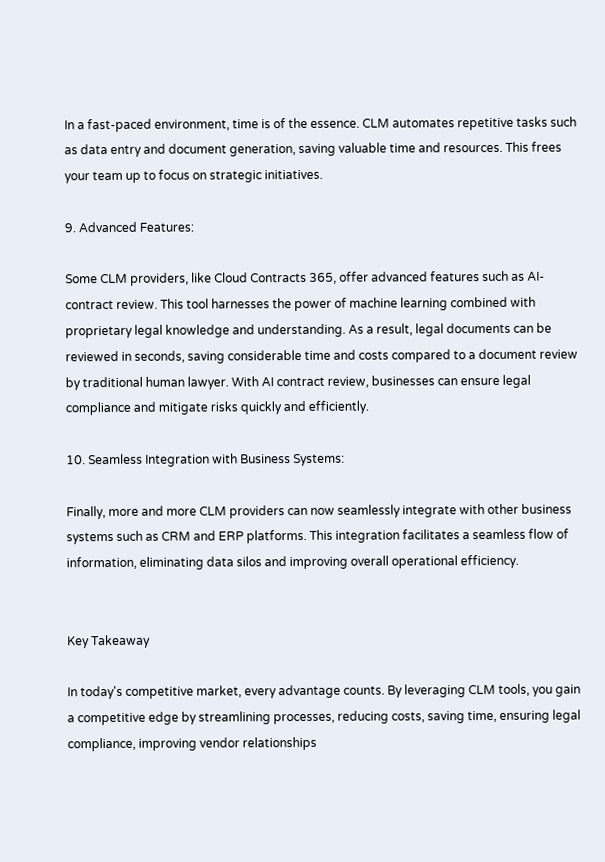In a fast-paced environment, time is of the essence. CLM automates repetitive tasks such as data entry and document generation, saving valuable time and resources. This frees your team up to focus on strategic initiatives.

9. Advanced Features:

Some CLM providers, like Cloud Contracts 365, offer advanced features such as AI-contract review. This tool harnesses the power of machine learning combined with proprietary legal knowledge and understanding. As a result, legal documents can be reviewed in seconds, saving considerable time and costs compared to a document review by traditional human lawyer. With AI contract review, businesses can ensure legal compliance and mitigate risks quickly and efficiently.

10. Seamless Integration with Business Systems:

Finally, more and more CLM providers can now seamlessly integrate with other business systems such as CRM and ERP platforms. This integration facilitates a seamless flow of information, eliminating data silos and improving overall operational efficiency.


Key Takeaway

In today's competitive market, every advantage counts. By leveraging CLM tools, you gain a competitive edge by streamlining processes, reducing costs, saving time, ensuring legal compliance, improving vendor relationships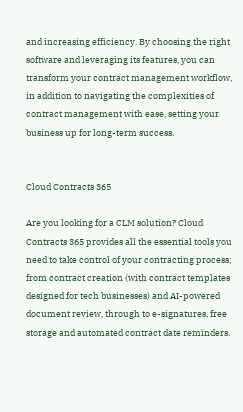and increasing efficiency. By choosing the right software and leveraging its features, you can transform your contract management workflow, in addition to navigating the complexities of contract management with ease, setting your business up for long-term success.


Cloud Contracts 365

Are you looking for a CLM solution? Cloud Contracts 365 provides all the essential tools you need to take control of your contracting process; from contract creation (with contract templates designed for tech businesses) and AI-powered document review, through to e-signatures, free storage and automated contract date reminders.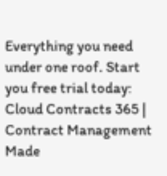Everything you need under one roof. Start you free trial today: Cloud Contracts 365 | Contract Management Made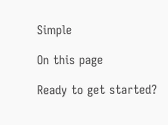Simple

On this page

Ready to get started?